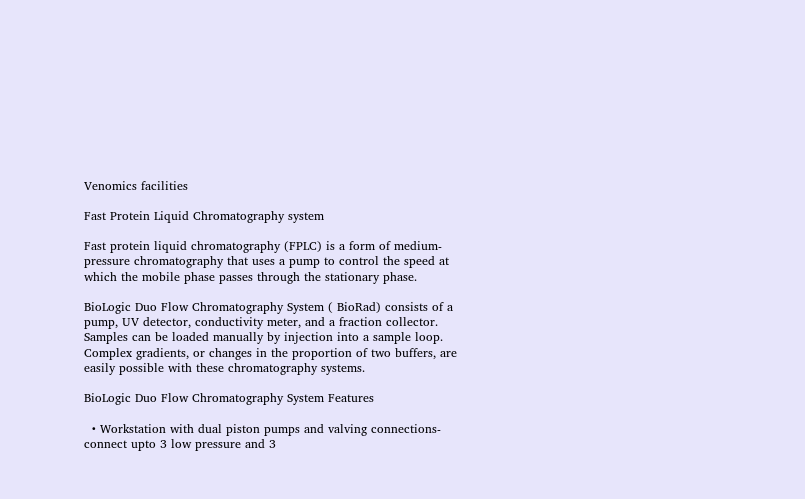Venomics facilities

Fast Protein Liquid Chromatography system

Fast protein liquid chromatography (FPLC) is a form of medium-pressure chromatography that uses a pump to control the speed at which the mobile phase passes through the stationary phase.

BioLogic Duo Flow Chromatography System ( BioRad) consists of a pump, UV detector, conductivity meter, and a fraction collector. Samples can be loaded manually by injection into a sample loop. Complex gradients, or changes in the proportion of two buffers, are easily possible with these chromatography systems.

BioLogic Duo Flow Chromatography System Features

  • Workstation with dual piston pumps and valving connections- connect upto 3 low pressure and 3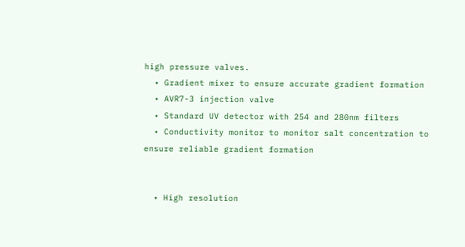high pressure valves.
  • Gradient mixer to ensure accurate gradient formation
  • AVR7-3 injection valve
  • Standard UV detector with 254 and 280nm filters
  • Conductivity monitor to monitor salt concentration to ensure reliable gradient formation


  • High resolution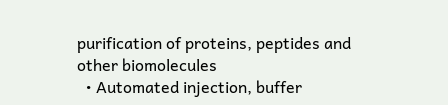purification of proteins, peptides and other biomolecules
  • Automated injection, buffer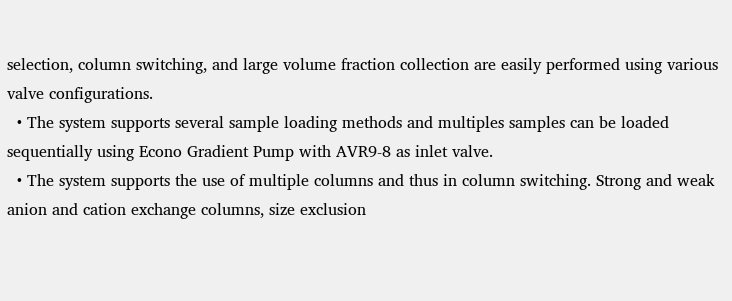selection, column switching, and large volume fraction collection are easily performed using various valve configurations.
  • The system supports several sample loading methods and multiples samples can be loaded sequentially using Econo Gradient Pump with AVR9-8 as inlet valve.
  • The system supports the use of multiple columns and thus in column switching. Strong and weak anion and cation exchange columns, size exclusion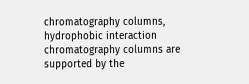chromatography columns, hydrophobic interaction chromatography columns are supported by the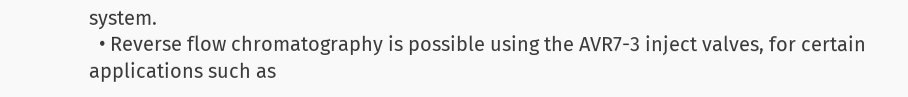system.
  • Reverse flow chromatography is possible using the AVR7-3 inject valves, for certain applications such as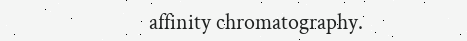affinity chromatography.